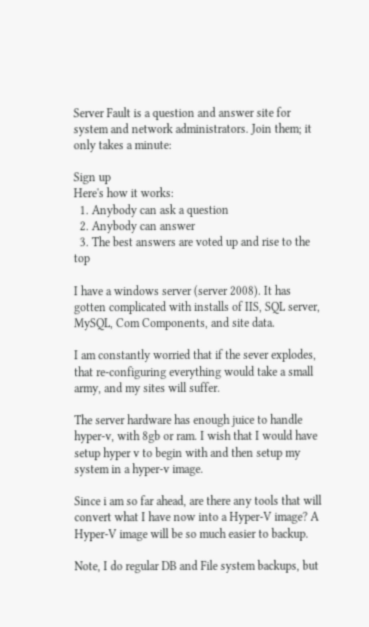Server Fault is a question and answer site for system and network administrators. Join them; it only takes a minute:

Sign up
Here's how it works:
  1. Anybody can ask a question
  2. Anybody can answer
  3. The best answers are voted up and rise to the top

I have a windows server (server 2008). It has gotten complicated with installs of IIS, SQL server, MySQL, Com Components, and site data.

I am constantly worried that if the sever explodes, that re-configuring everything would take a small army, and my sites will suffer.

The server hardware has enough juice to handle hyper-v, with 8gb or ram. I wish that I would have setup hyper v to begin with and then setup my system in a hyper-v image.

Since i am so far ahead, are there any tools that will convert what I have now into a Hyper-V image? A Hyper-V image will be so much easier to backup.

Note, I do regular DB and File system backups, but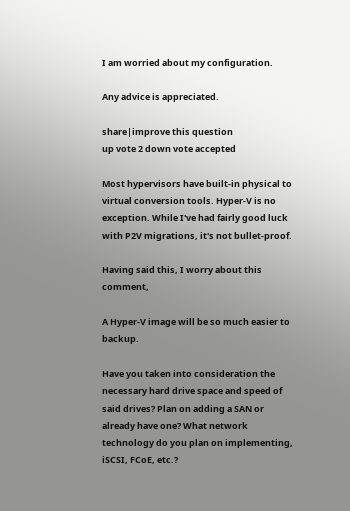I am worried about my configuration.

Any advice is appreciated.

share|improve this question
up vote 2 down vote accepted

Most hypervisors have built-in physical to virtual conversion tools. Hyper-V is no exception. While I've had fairly good luck with P2V migrations, it's not bullet-proof.

Having said this, I worry about this comment,

A Hyper-V image will be so much easier to backup.

Have you taken into consideration the necessary hard drive space and speed of said drives? Plan on adding a SAN or already have one? What network technology do you plan on implementing, iSCSI, FCoE, etc.?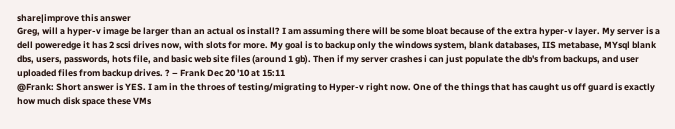share|improve this answer
Greg, will a hyper-v image be larger than an actual os install? I am assuming there will be some bloat because of the extra hyper-v layer. My server is a dell poweredge it has 2 scsi drives now, with slots for more. My goal is to backup only the windows system, blank databases, IIS metabase, MYsql blank dbs, users, passwords, hots file, and basic web site files (around 1 gb). Then if my server crashes i can just populate the db's from backups, and user uploaded files from backup drives. ? – Frank Dec 20 '10 at 15:11
@Frank: Short answer is YES. I am in the throes of testing/migrating to Hyper-v right now. One of the things that has caught us off guard is exactly how much disk space these VMs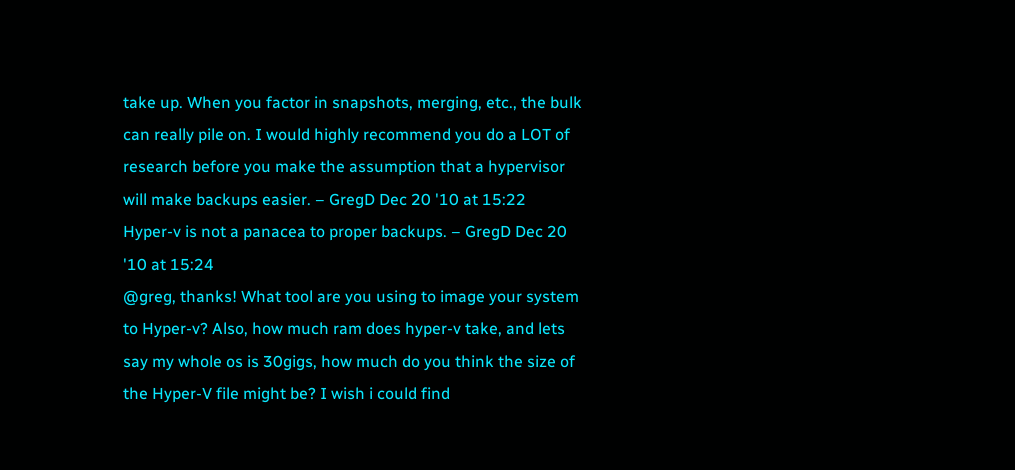take up. When you factor in snapshots, merging, etc., the bulk can really pile on. I would highly recommend you do a LOT of research before you make the assumption that a hypervisor will make backups easier. – GregD Dec 20 '10 at 15:22
Hyper-v is not a panacea to proper backups. – GregD Dec 20 '10 at 15:24
@greg, thanks! What tool are you using to image your system to Hyper-v? Also, how much ram does hyper-v take, and lets say my whole os is 30gigs, how much do you think the size of the Hyper-V file might be? I wish i could find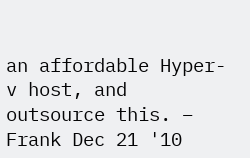an affordable Hyper-v host, and outsource this. – Frank Dec 21 '10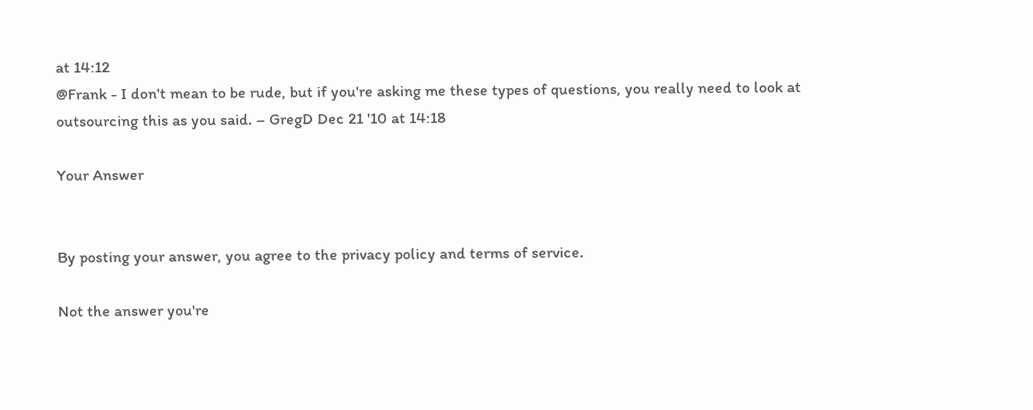at 14:12
@Frank - I don't mean to be rude, but if you're asking me these types of questions, you really need to look at outsourcing this as you said. – GregD Dec 21 '10 at 14:18

Your Answer


By posting your answer, you agree to the privacy policy and terms of service.

Not the answer you're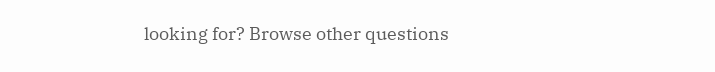looking for? Browse other questions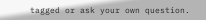tagged or ask your own question.